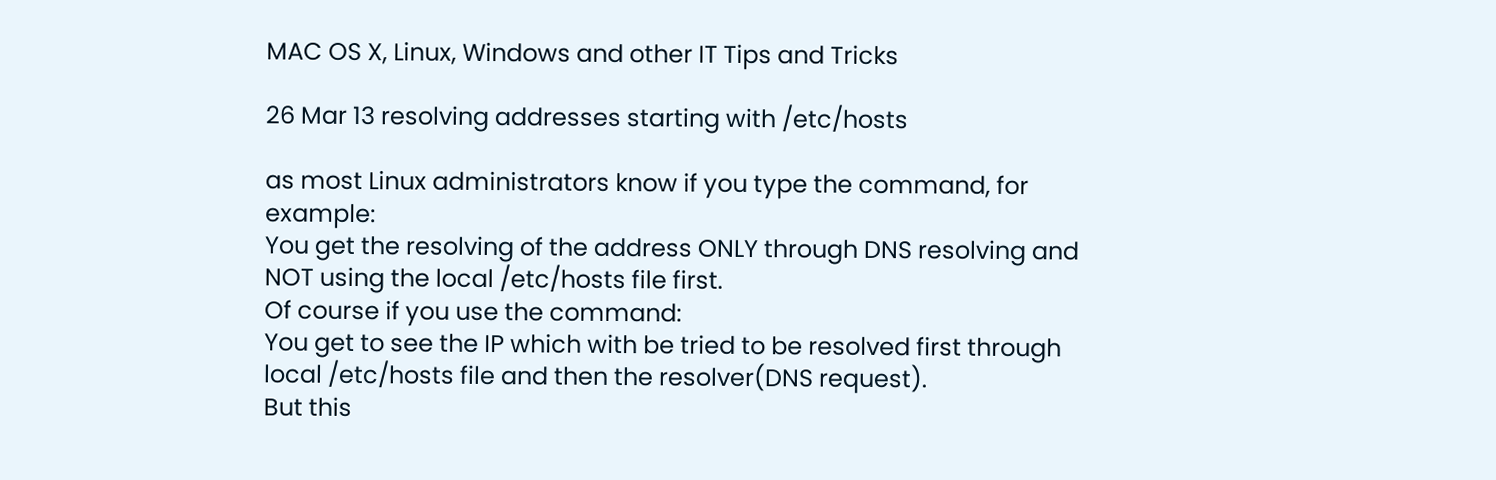MAC OS X, Linux, Windows and other IT Tips and Tricks

26 Mar 13 resolving addresses starting with /etc/hosts

as most Linux administrators know if you type the command, for example:
You get the resolving of the address ONLY through DNS resolving and NOT using the local /etc/hosts file first.
Of course if you use the command:
You get to see the IP which with be tried to be resolved first through local /etc/hosts file and then the resolver(DNS request).
But this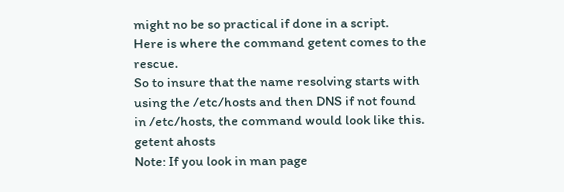might no be so practical if done in a script.
Here is where the command getent comes to the rescue.
So to insure that the name resolving starts with using the /etc/hosts and then DNS if not found in /etc/hosts, the command would look like this.
getent ahosts
Note: If you look in man page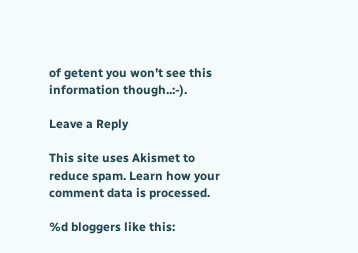of getent you won’t see this information though..:-).

Leave a Reply

This site uses Akismet to reduce spam. Learn how your comment data is processed.

%d bloggers like this: